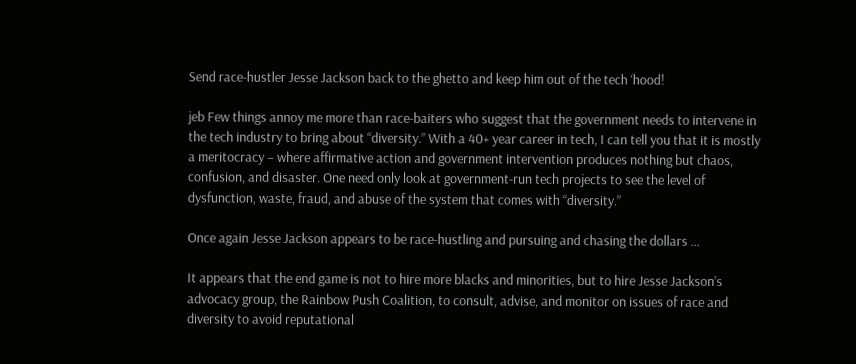Send race-hustler Jesse Jackson back to the ghetto and keep him out of the tech ‘hood!

jeb Few things annoy me more than race-baiters who suggest that the government needs to intervene in the tech industry to bring about “diversity.” With a 40+ year career in tech, I can tell you that it is mostly a meritocracy – where affirmative action and government intervention produces nothing but chaos, confusion, and disaster. One need only look at government-run tech projects to see the level of dysfunction, waste, fraud, and abuse of the system that comes with “diversity.”

Once again Jesse Jackson appears to be race-hustling and pursuing and chasing the dollars …

It appears that the end game is not to hire more blacks and minorities, but to hire Jesse Jackson’s advocacy group, the Rainbow Push Coalition, to consult, advise, and monitor on issues of race and diversity to avoid reputational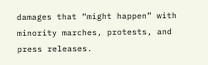damages that “might happen” with minority marches, protests, and press releases.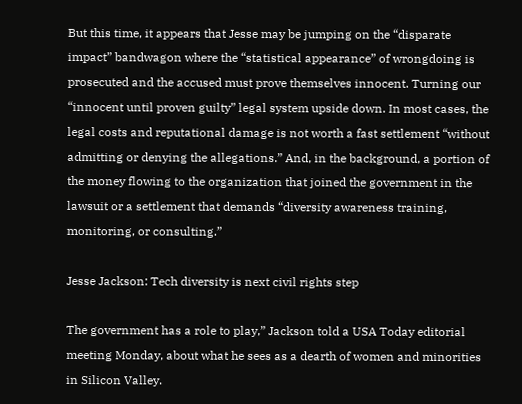But this time, it appears that Jesse may be jumping on the “disparate impact” bandwagon where the “statistical appearance” of wrongdoing is prosecuted and the accused must prove themselves innocent. Turning our “innocent until proven guilty” legal system upside down. In most cases, the legal costs and reputational damage is not worth a fast settlement “without  admitting or denying the allegations.” And, in the background, a portion of the money flowing to the organization that joined the government in the lawsuit or a settlement that demands “diversity awareness training, monitoring, or consulting.”

Jesse Jackson: Tech diversity is next civil rights step

The government has a role to play,” Jackson told a USA Today editorial meeting Monday, about what he sees as a dearth of women and minorities in Silicon Valley.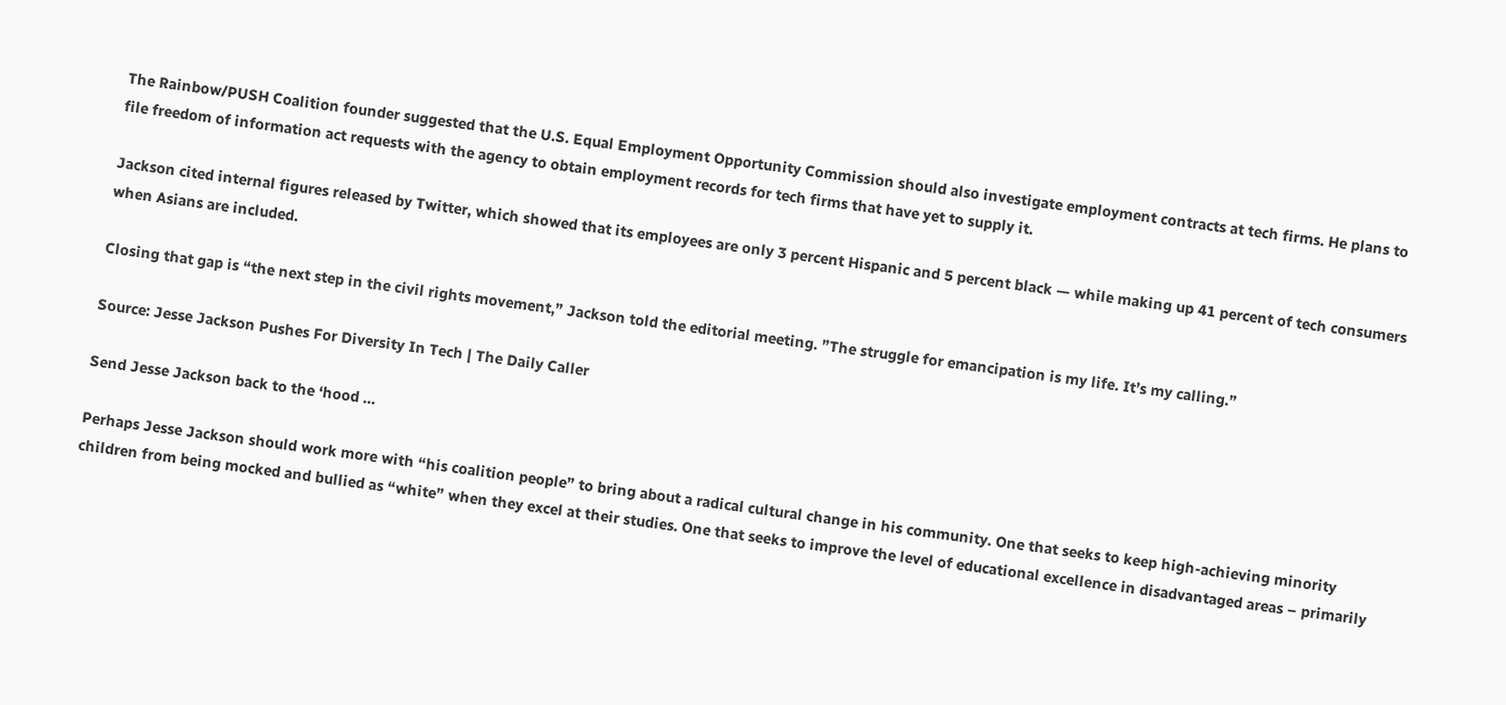The Rainbow/PUSH Coalition founder suggested that the U.S. Equal Employment Opportunity Commission should also investigate employment contracts at tech firms. He plans to file freedom of information act requests with the agency to obtain employment records for tech firms that have yet to supply it.

Jackson cited internal figures released by Twitter, which showed that its employees are only 3 percent Hispanic and 5 percent black — while making up 41 percent of tech consumers when Asians are included.

Closing that gap is “the next step in the civil rights movement,” Jackson told the editorial meeting. ”The struggle for emancipation is my life. It’s my calling.”

Source: Jesse Jackson Pushes For Diversity In Tech | The Daily Caller

Send Jesse Jackson back to the ‘hood …

Perhaps Jesse Jackson should work more with “his coalition people” to bring about a radical cultural change in his community. One that seeks to keep high-achieving minority children from being mocked and bullied as “white” when they excel at their studies. One that seeks to improve the level of educational excellence in disadvantaged areas – primarily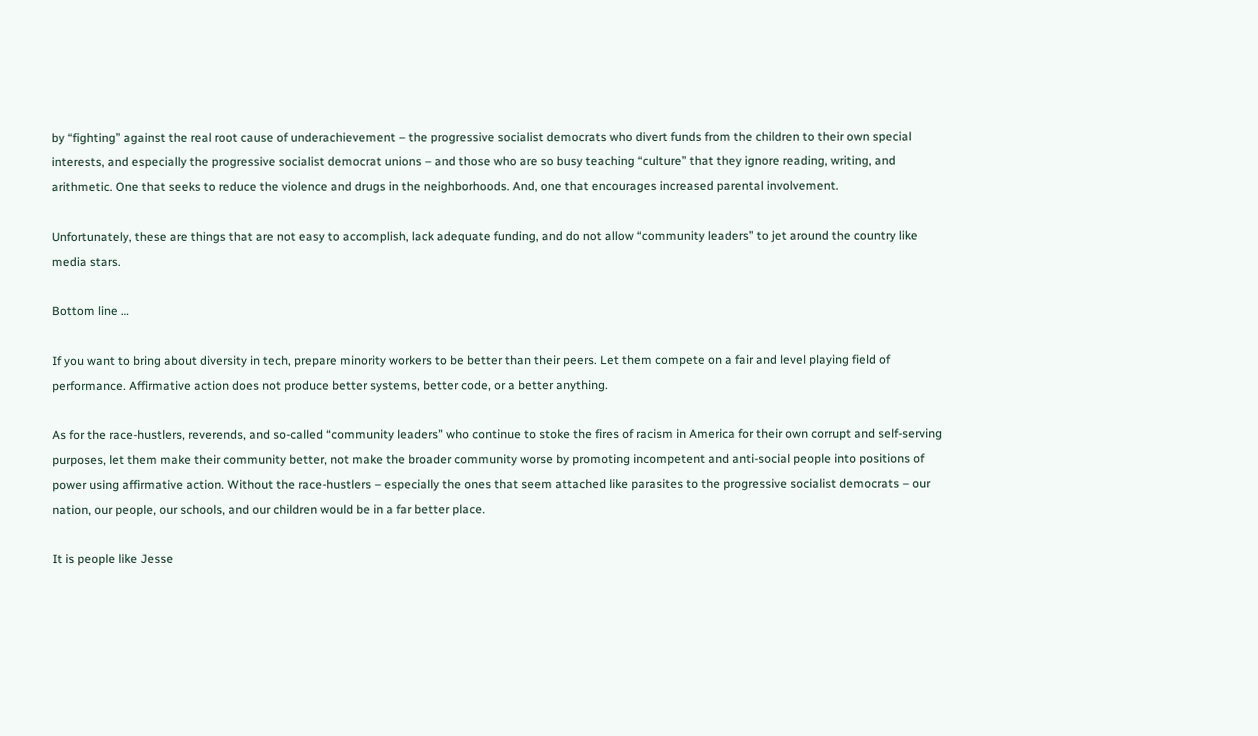by “fighting” against the real root cause of underachievement – the progressive socialist democrats who divert funds from the children to their own special interests, and especially the progressive socialist democrat unions – and those who are so busy teaching “culture” that they ignore reading, writing, and arithmetic. One that seeks to reduce the violence and drugs in the neighborhoods. And, one that encourages increased parental involvement.

Unfortunately, these are things that are not easy to accomplish, lack adequate funding, and do not allow “community leaders” to jet around the country like media stars.

Bottom line …

If you want to bring about diversity in tech, prepare minority workers to be better than their peers. Let them compete on a fair and level playing field of performance. Affirmative action does not produce better systems, better code, or a better anything.

As for the race-hustlers, reverends, and so-called “community leaders” who continue to stoke the fires of racism in America for their own corrupt and self-serving purposes, let them make their community better, not make the broader community worse by promoting incompetent and anti-social people into positions of power using affirmative action. Without the race-hustlers – especially the ones that seem attached like parasites to the progressive socialist democrats – our nation, our people, our schools, and our children would be in a far better place.

It is people like Jesse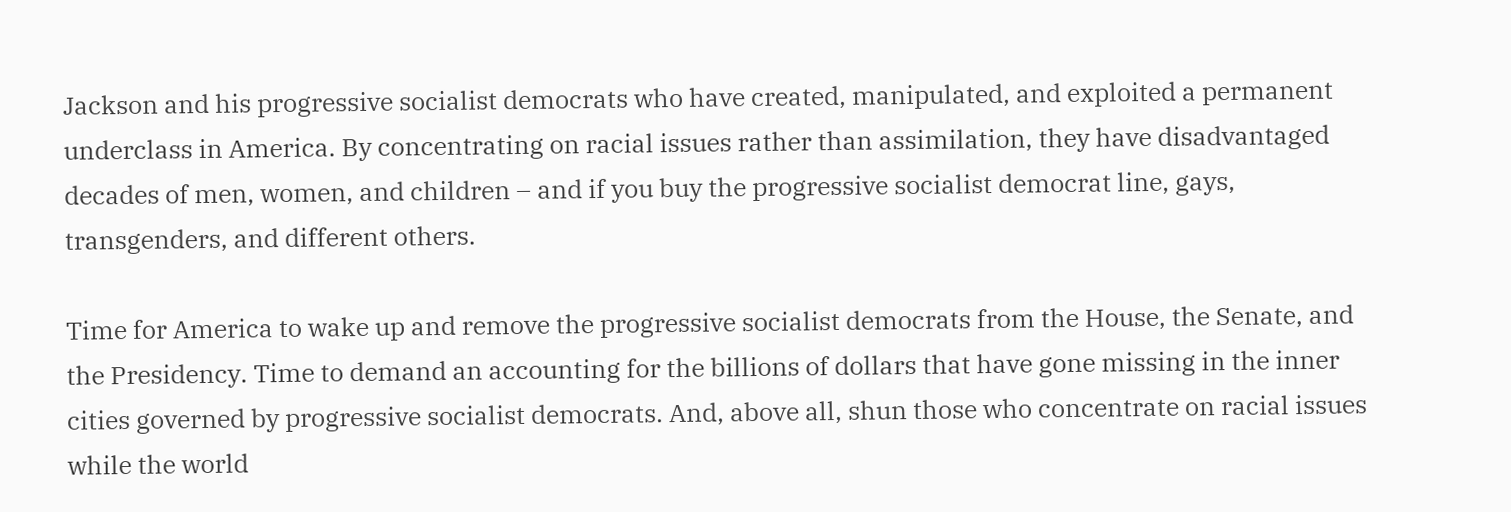Jackson and his progressive socialist democrats who have created, manipulated, and exploited a permanent underclass in America. By concentrating on racial issues rather than assimilation, they have disadvantaged decades of men, women, and children – and if you buy the progressive socialist democrat line, gays, transgenders, and different others.

Time for America to wake up and remove the progressive socialist democrats from the House, the Senate, and the Presidency. Time to demand an accounting for the billions of dollars that have gone missing in the inner cities governed by progressive socialist democrats. And, above all, shun those who concentrate on racial issues while the world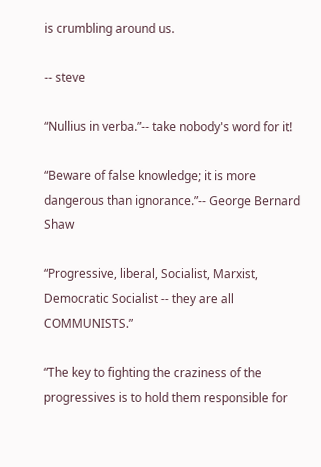is crumbling around us.

-- steve

“Nullius in verba.”-- take nobody's word for it!

“Beware of false knowledge; it is more dangerous than ignorance.”-- George Bernard Shaw

“Progressive, liberal, Socialist, Marxist, Democratic Socialist -- they are all COMMUNISTS.”

“The key to fighting the craziness of the progressives is to hold them responsible for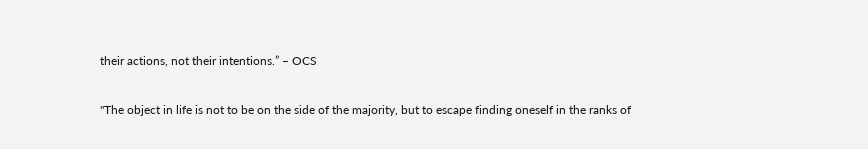their actions, not their intentions.” – OCS

"The object in life is not to be on the side of the majority, but to escape finding oneself in the ranks of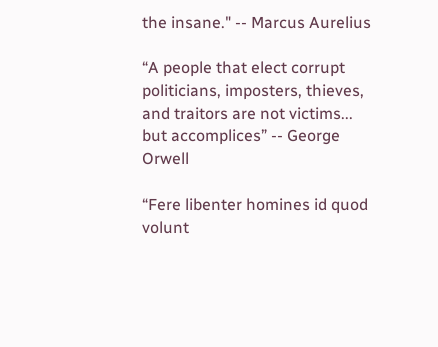the insane." -- Marcus Aurelius

“A people that elect corrupt politicians, imposters, thieves, and traitors are not victims... but accomplices” -- George Orwell

“Fere libenter homines id quod volunt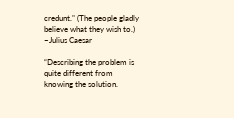credunt." (The people gladly believe what they wish to.) ~Julius Caesar

“Describing the problem is quite different from knowing the solution.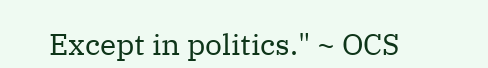Except in politics." ~ OCS